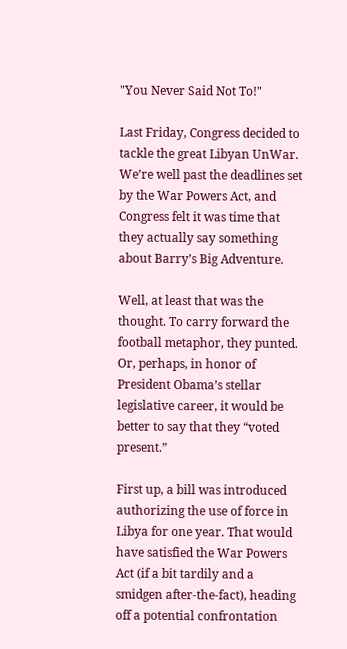"You Never Said Not To!"

Last Friday, Congress decided to tackle the great Libyan UnWar. We’re well past the deadlines set by the War Powers Act, and Congress felt it was time that they actually say something about Barry’s Big Adventure.

Well, at least that was the thought. To carry forward the football metaphor, they punted. Or, perhaps, in honor of President Obama’s stellar legislative career, it would be better to say that they “voted present.”

First up, a bill was introduced authorizing the use of force in Libya for one year. That would have satisfied the War Powers Act (if a bit tardily and a smidgen after-the-fact), heading off a potential confrontation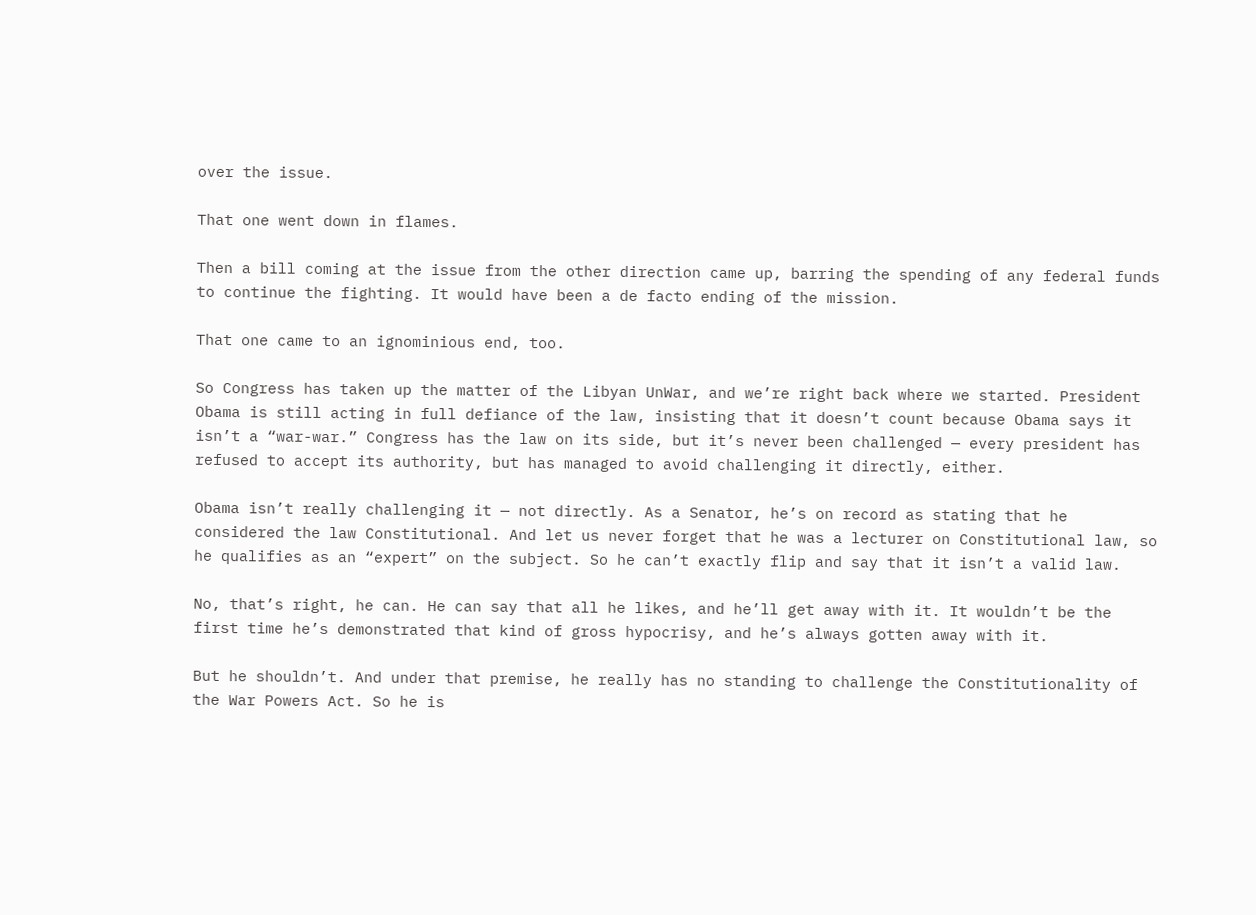over the issue.

That one went down in flames.

Then a bill coming at the issue from the other direction came up, barring the spending of any federal funds to continue the fighting. It would have been a de facto ending of the mission.

That one came to an ignominious end, too.

So Congress has taken up the matter of the Libyan UnWar, and we’re right back where we started. President Obama is still acting in full defiance of the law, insisting that it doesn’t count because Obama says it isn’t a “war-war.” Congress has the law on its side, but it’s never been challenged — every president has refused to accept its authority, but has managed to avoid challenging it directly, either.

Obama isn’t really challenging it — not directly. As a Senator, he’s on record as stating that he considered the law Constitutional. And let us never forget that he was a lecturer on Constitutional law, so he qualifies as an “expert” on the subject. So he can’t exactly flip and say that it isn’t a valid law.

No, that’s right, he can. He can say that all he likes, and he’ll get away with it. It wouldn’t be the first time he’s demonstrated that kind of gross hypocrisy, and he’s always gotten away with it.

But he shouldn’t. And under that premise, he really has no standing to challenge the Constitutionality of the War Powers Act. So he is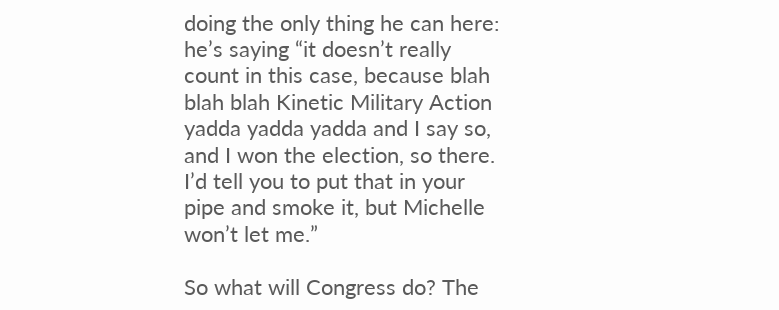doing the only thing he can here: he’s saying “it doesn’t really count in this case, because blah blah blah Kinetic Military Action yadda yadda yadda and I say so, and I won the election, so there. I’d tell you to put that in your pipe and smoke it, but Michelle won’t let me.”

So what will Congress do? The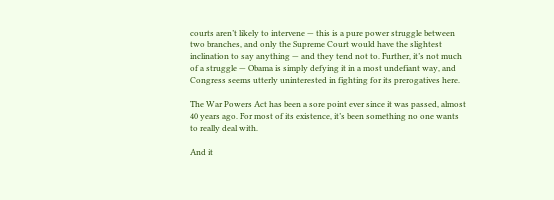courts aren’t likely to intervene — this is a pure power struggle between two branches, and only the Supreme Court would have the slightest inclination to say anything — and they tend not to. Further, it’s not much of a struggle — Obama is simply defying it in a most undefiant way, and Congress seems utterly uninterested in fighting for its prerogatives here.

The War Powers Act has been a sore point ever since it was passed, almost 40 years ago. For most of its existence, it’s been something no one wants to really deal with.

And it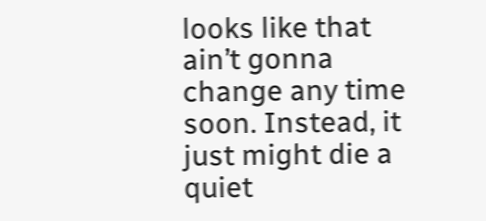looks like that ain’t gonna change any time soon. Instead, it just might die a quiet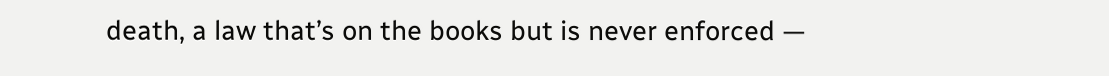death, a law that’s on the books but is never enforced —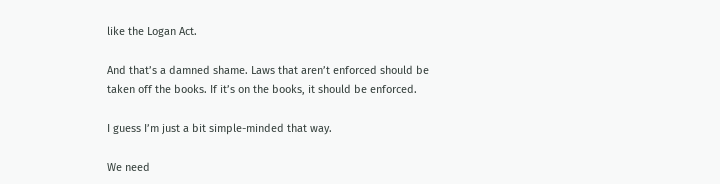like the Logan Act.

And that’s a damned shame. Laws that aren’t enforced should be taken off the books. If it’s on the books, it should be enforced.

I guess I’m just a bit simple-minded that way.

We need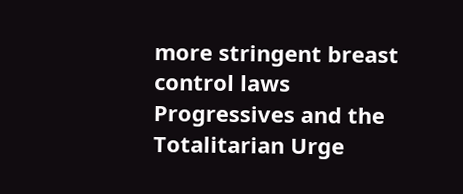more stringent breast control laws
Progressives and the Totalitarian Urge